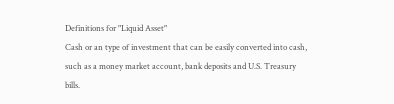Definitions for "Liquid Asset"
Cash or an type of investment that can be easily converted into cash, such as a money market account, bank deposits and U.S. Treasury bills.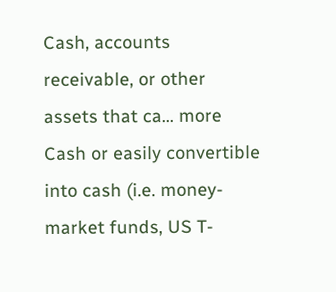Cash, accounts receivable, or other assets that ca... more
Cash or easily convertible into cash (i.e. money-market funds, US T-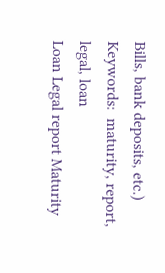Bills, bank deposits, etc.)
Keywords:  maturity, report, legal, loan
Loan Legal report Maturity